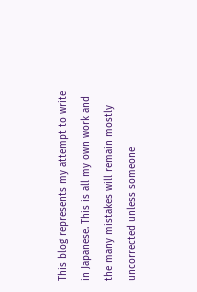This blog represents my attempt to write in Japanese. This is all my own work and the many mistakes will remain mostly uncorrected unless someone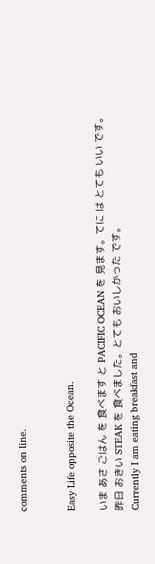comments on line.


Easy Life opposite the Ocean.

いま あさ ごはん を 食べます と PACIFIC OCEAN を 見ます。てに は とても いい です。
昨日 おきい STEAK を 食べました。とても おいしかった です。
Currently I am eating breakfast and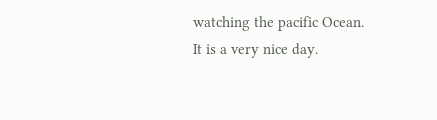watching the pacific Ocean. It is a very nice day.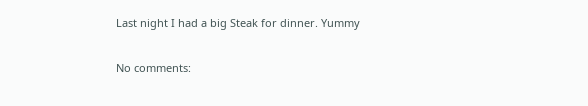Last night I had a big Steak for dinner. Yummy

No comments: